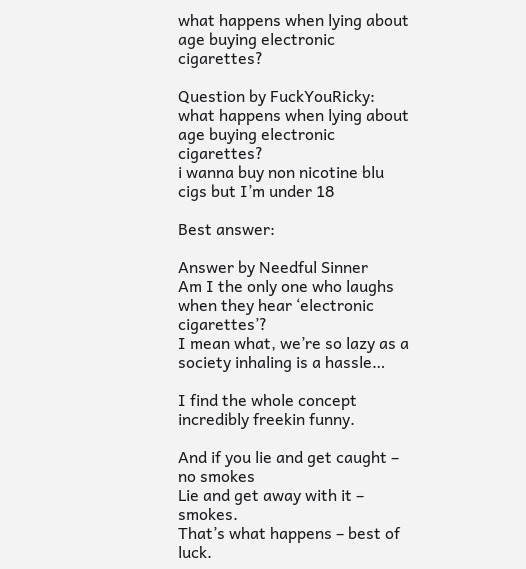what happens when lying about age buying electronic cigarettes?

Question by FuckYouRicky: what happens when lying about age buying electronic cigarettes?
i wanna buy non nicotine blu cigs but I’m under 18

Best answer:

Answer by Needful Sinner
Am I the only one who laughs when they hear ‘electronic cigarettes’?
I mean what, we’re so lazy as a society inhaling is a hassle…

I find the whole concept incredibly freekin funny.

And if you lie and get caught – no smokes
Lie and get away with it – smokes.
That’s what happens – best of luck.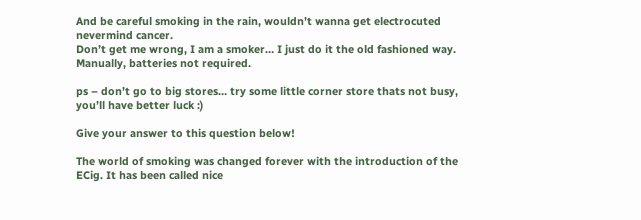And be careful smoking in the rain, wouldn’t wanna get electrocuted nevermind cancer.
Don’t get me wrong, I am a smoker… I just do it the old fashioned way.
Manually, batteries not required.

ps – don’t go to big stores… try some little corner store thats not busy, you’ll have better luck :)

Give your answer to this question below!

The world of smoking was changed forever with the introduction of the ECig. It has been called nice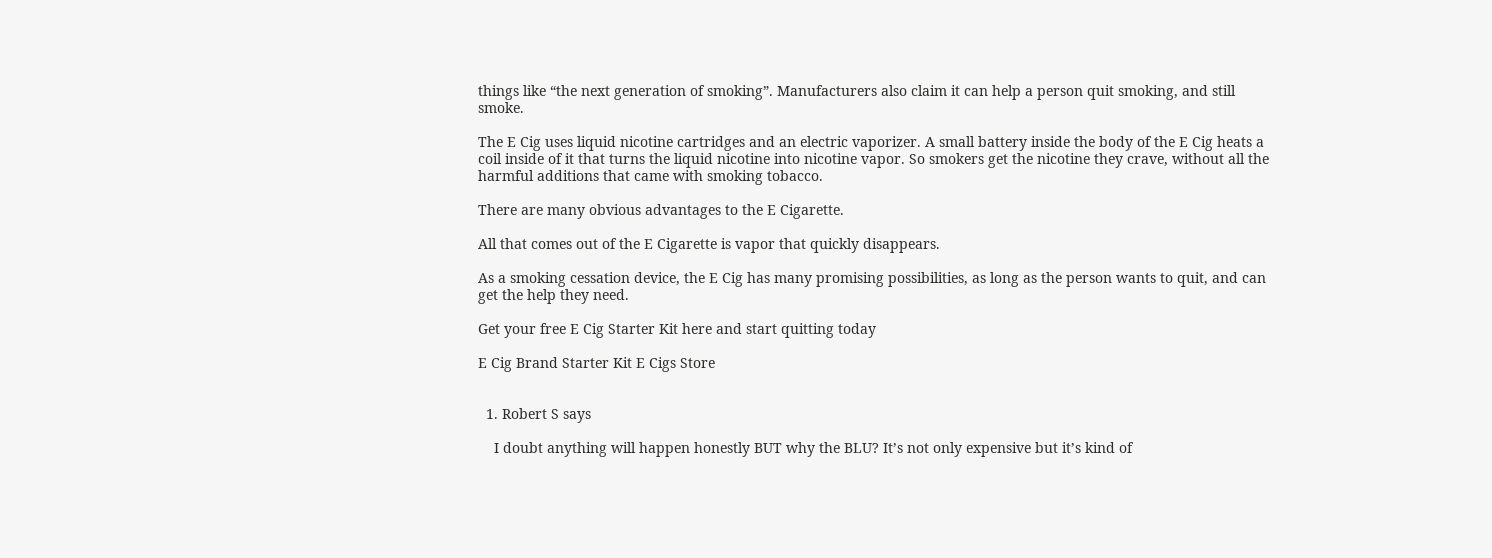things like “the next generation of smoking”. Manufacturers also claim it can help a person quit smoking, and still smoke.

The E Cig uses liquid nicotine cartridges and an electric vaporizer. A small battery inside the body of the E Cig heats a coil inside of it that turns the liquid nicotine into nicotine vapor. So smokers get the nicotine they crave, without all the harmful additions that came with smoking tobacco.

There are many obvious advantages to the E Cigarette.

All that comes out of the E Cigarette is vapor that quickly disappears.

As a smoking cessation device, the E Cig has many promising possibilities, as long as the person wants to quit, and can get the help they need.

Get your free E Cig Starter Kit here and start quitting today

E Cig Brand Starter Kit E Cigs Store


  1. Robert S says

    I doubt anything will happen honestly BUT why the BLU? It’s not only expensive but it’s kind of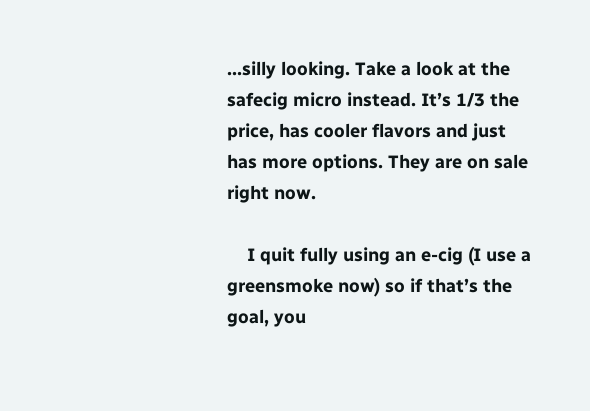…silly looking. Take a look at the safecig micro instead. It’s 1/3 the price, has cooler flavors and just has more options. They are on sale right now.

    I quit fully using an e-cig (I use a greensmoke now) so if that’s the goal, you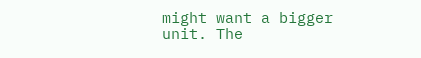might want a bigger unit. The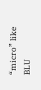“micro” like BLU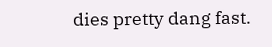dies pretty dang fast.